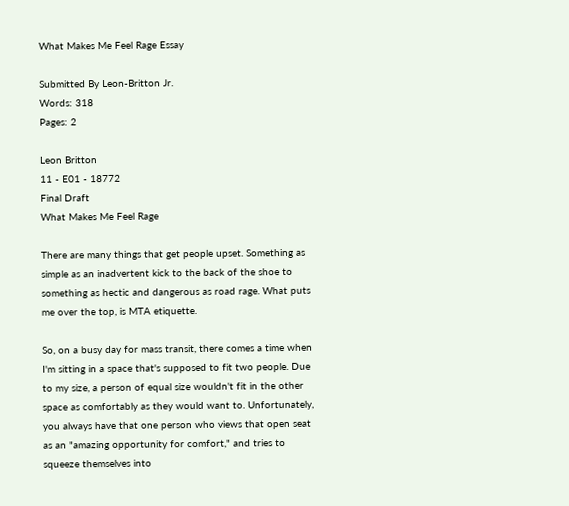What Makes Me Feel Rage Essay

Submitted By Leon-Britton Jr.
Words: 318
Pages: 2

Leon Britton
11 - E01 - 18772
Final Draft
What Makes Me Feel Rage

There are many things that get people upset. Something as simple as an inadvertent kick to the back of the shoe to something as hectic and dangerous as road rage. What puts me over the top, is MTA etiquette.

So, on a busy day for mass transit, there comes a time when I'm sitting in a space that's supposed to fit two people. Due to my size, a person of equal size wouldn't fit in the other space as comfortably as they would want to. Unfortunately, you always have that one person who views that open seat as an "amazing opportunity for comfort," and tries to squeeze themselves into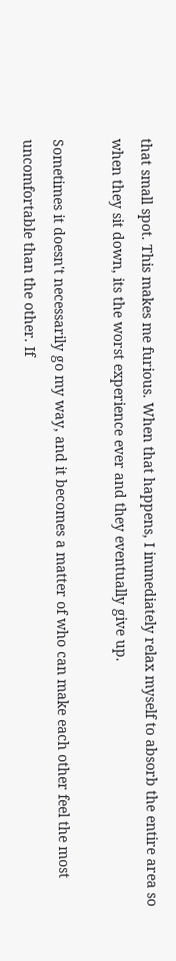that small spot. This makes me furious. When that happens, I immediately relax myself to absorb the entire area so when they sit down, its the worst experience ever and they eventually give up.

Sometimes it doesn't necessarily go my way, and it becomes a matter of who can make each other feel the most uncomfortable than the other. If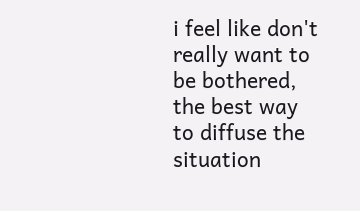i feel like don't really want to be bothered, the best way to diffuse the situation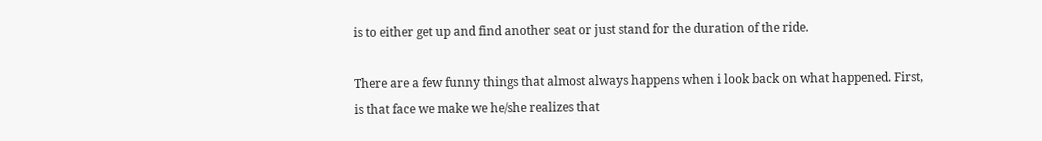is to either get up and find another seat or just stand for the duration of the ride.

There are a few funny things that almost always happens when i look back on what happened. First, is that face we make we he/she realizes that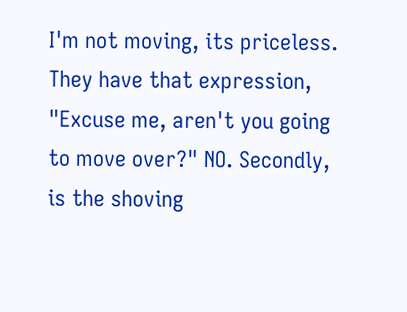I'm not moving, its priceless. They have that expression, "Excuse me, aren't you going to move over?" NO. Secondly, is the shoving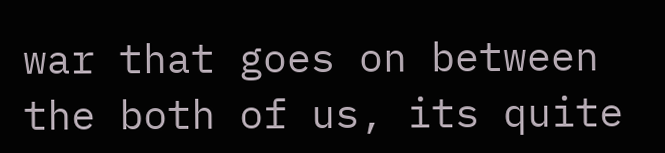war that goes on between the both of us, its quite